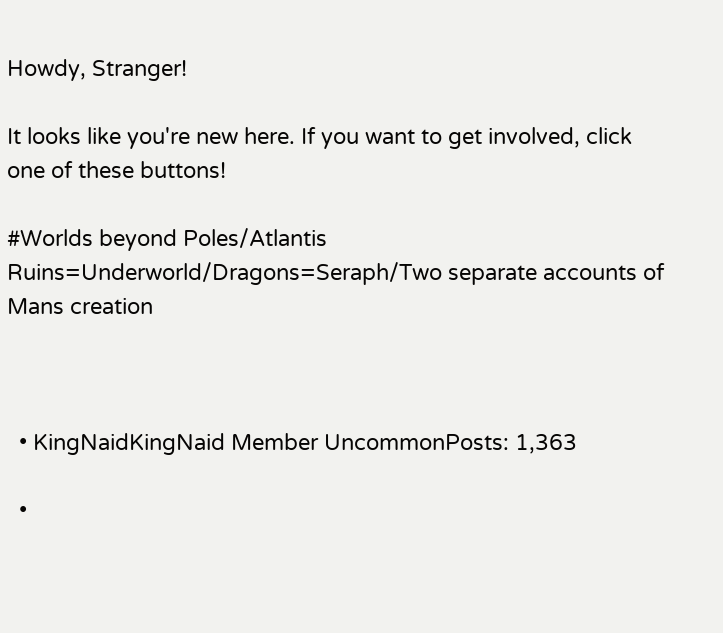Howdy, Stranger!

It looks like you're new here. If you want to get involved, click one of these buttons!

#Worlds beyond Poles/Atlantis Ruins=Underworld/Dragons=Seraph/Two separate accounts of Mans creation



  • KingNaidKingNaid Member UncommonPosts: 1,363

  •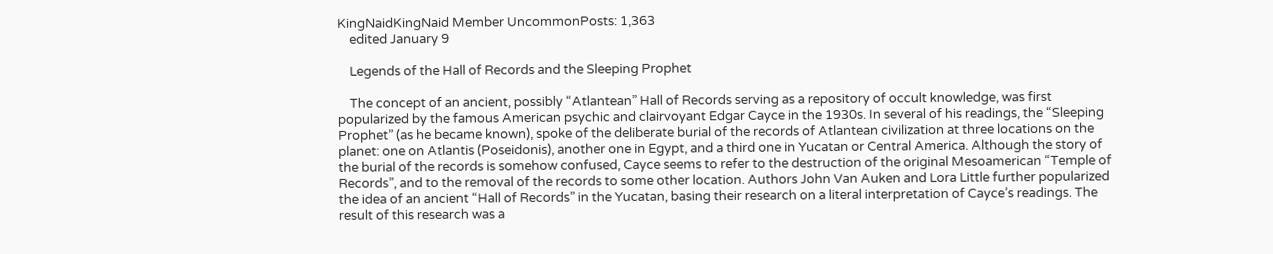KingNaidKingNaid Member UncommonPosts: 1,363
    edited January 9

    Legends of the Hall of Records and the Sleeping Prophet

    The concept of an ancient, possibly “Atlantean” Hall of Records serving as a repository of occult knowledge, was first popularized by the famous American psychic and clairvoyant Edgar Cayce in the 1930s. In several of his readings, the “Sleeping Prophet” (as he became known), spoke of the deliberate burial of the records of Atlantean civilization at three locations on the planet: one on Atlantis (Poseidonis), another one in Egypt, and a third one in Yucatan or Central America. Although the story of the burial of the records is somehow confused, Cayce seems to refer to the destruction of the original Mesoamerican “Temple of Records”, and to the removal of the records to some other location. Authors John Van Auken and Lora Little further popularized the idea of an ancient “Hall of Records” in the Yucatan, basing their research on a literal interpretation of Cayce’s readings. The result of this research was a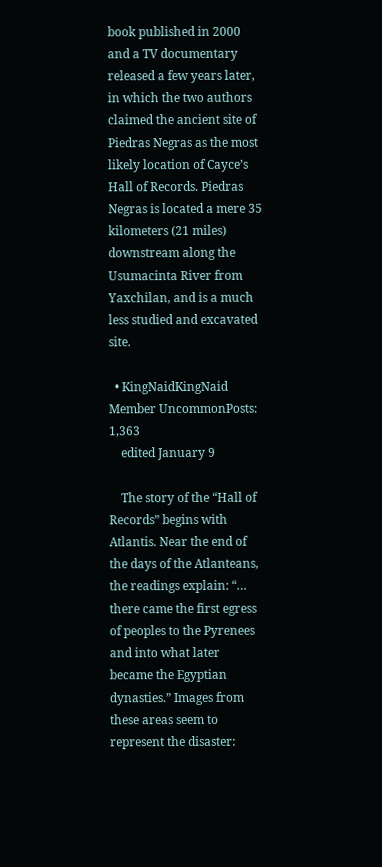book published in 2000 and a TV documentary released a few years later, in which the two authors claimed the ancient site of Piedras Negras as the most likely location of Cayce’s Hall of Records. Piedras Negras is located a mere 35 kilometers (21 miles) downstream along the Usumacinta River from Yaxchilan, and is a much less studied and excavated site.

  • KingNaidKingNaid Member UncommonPosts: 1,363
    edited January 9

    The story of the “Hall of Records” begins with Atlantis. Near the end of the days of the Atlanteans, the readings explain: “… there came the first egress of peoples to the Pyrenees and into what later became the Egyptian dynasties.” Images from these areas seem to represent the disaster: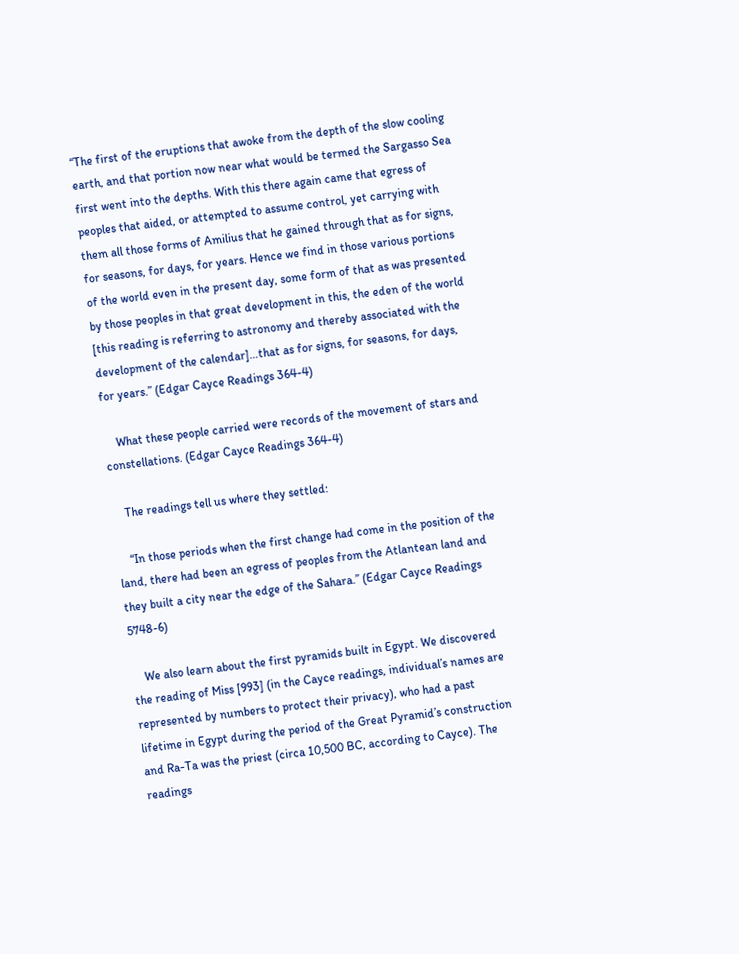“The first of the eruptions that awoke from the depth of the slow cooling earth, and that portion now near what would be termed the Sargasso Sea first went into the depths. With this there again came that egress of peoples that aided, or attempted to assume control, yet carrying with them all those forms of Amilius that he gained through that as for signs, for seasons, for days, for years. Hence we find in those various portions of the world even in the present day, some form of that as was presented by those peoples in that great development in this, the eden of the world [this reading is referring to astronomy and thereby associated with the development of the calendar]…that as for signs, for seasons, for days, for years.” (Edgar Cayce Readings 364-4)

    What these people carried were records of the movement of stars and constellations. (Edgar Cayce Readings 364-4)

    The readings tell us where they settled:

    “In those periods when the first change had come in the position of the land, there had been an egress of peoples from the Atlantean land and they built a city near the edge of the Sahara.” (Edgar Cayce Readings 5748-6)

    We also learn about the first pyramids built in Egypt. We discovered the reading of Miss [993] (in the Cayce readings, individual’s names are represented by numbers to protect their privacy), who had a past lifetime in Egypt during the period of the Great Pyramid’s construction and Ra-Ta was the priest (circa 10,500 BC, according to Cayce). The readings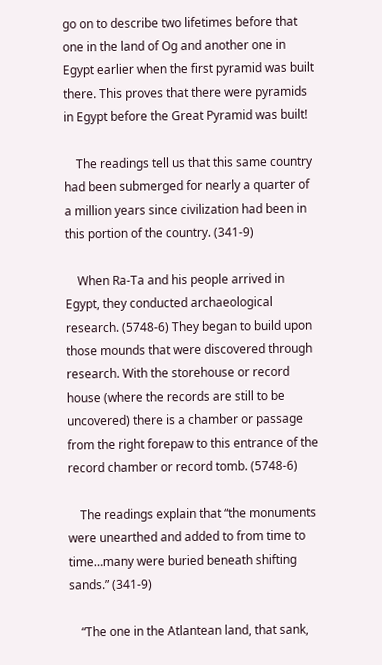go on to describe two lifetimes before that one in the land of Og and another one in Egypt earlier when the first pyramid was built there. This proves that there were pyramids in Egypt before the Great Pyramid was built!

    The readings tell us that this same country had been submerged for nearly a quarter of a million years since civilization had been in this portion of the country. (341-9)

    When Ra-Ta and his people arrived in Egypt, they conducted archaeological research. (5748-6) They began to build upon those mounds that were discovered through research. With the storehouse or record house (where the records are still to be uncovered) there is a chamber or passage from the right forepaw to this entrance of the record chamber or record tomb. (5748-6)

    The readings explain that “the monuments were unearthed and added to from time to time…many were buried beneath shifting sands.” (341-9)

    “The one in the Atlantean land, that sank,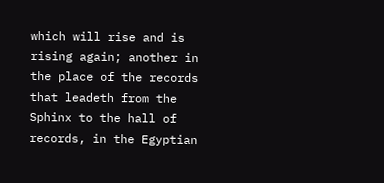which will rise and is rising again; another in the place of the records that leadeth from the Sphinx to the hall of records, in the Egyptian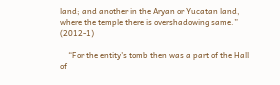land; and another in the Aryan or Yucatan land, where the temple there is overshadowing same.” (2012-1)

    “For the entity's tomb then was a part of the Hall of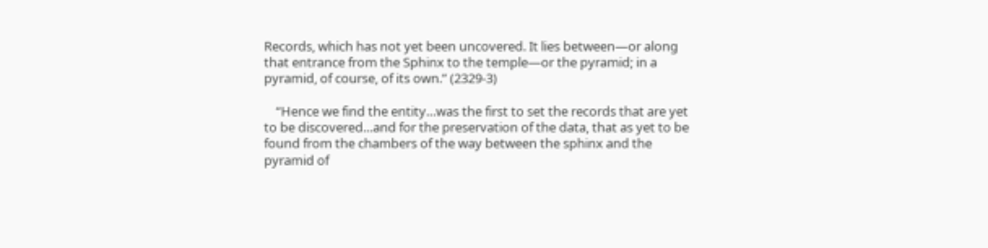Records, which has not yet been uncovered. It lies between—or along that entrance from the Sphinx to the temple—or the pyramid; in a pyramid, of course, of its own.” (2329-3)

    “Hence we find the entity…was the first to set the records that are yet to be discovered…and for the preservation of the data, that as yet to be found from the chambers of the way between the sphinx and the pyramid of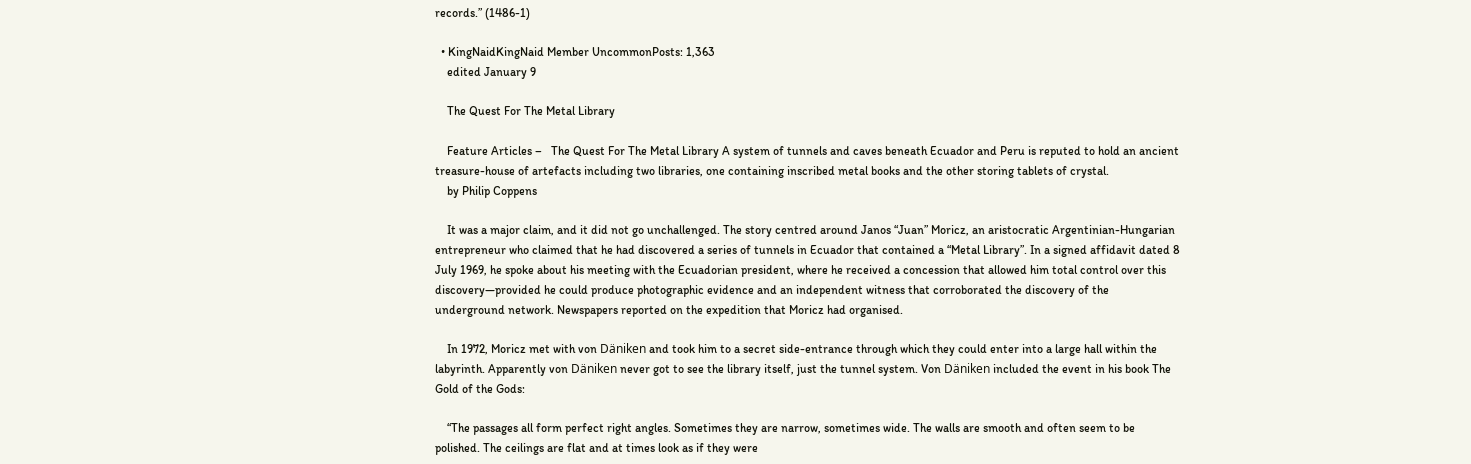records.” (1486-1)

  • KingNaidKingNaid Member UncommonPosts: 1,363
    edited January 9

    The Quest For The Metal Library

    Feature Articles –   The Quest For The Metal Library A system of tunnels and caves beneath Ecuador and Peru is reputed to hold an ancient treasure-house of artefacts including two libraries, one containing inscribed metal books and the other storing tablets of crystal.
    by Philip Coppens

    It was a major claim, and it did not go unchallenged. The story centred around Janos “Juan” Moricz, an aristocratic Argentinian-Hungarian entrepreneur who claimed that he had discovered a series of tunnels in Ecuador that contained a “Metal Library”. In a signed affidavit dated 8 July 1969, he spoke about his meeting with the Ecuadorian president, where he received a concession that allowed him total control over this discovery—provided he could produce photographic evidence and an independent witness that corroborated the discovery of the underground network. Newspapers reported on the expedition that Moricz had organised.

    In 1972, Moricz met with von Däniken and took him to a secret side-entrance through which they could enter into a large hall within the labyrinth. Apparently von Däniken never got to see the library itself, just the tunnel system. Von Däniken included the event in his book The Gold of the Gods:

    “The passages all form perfect right angles. Sometimes they are narrow, sometimes wide. The walls are smooth and often seem to be polished. The ceilings are flat and at times look as if they were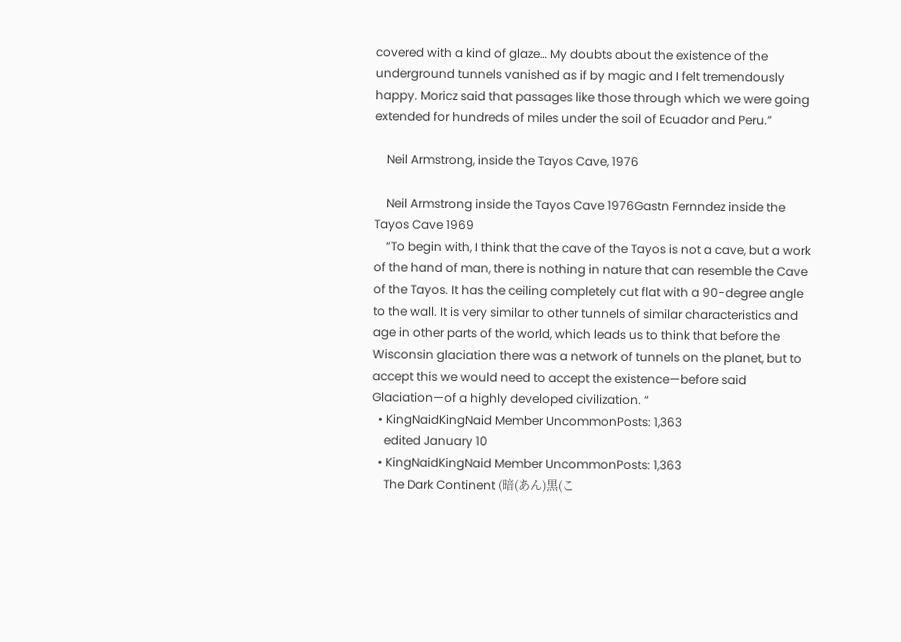covered with a kind of glaze… My doubts about the existence of the underground tunnels vanished as if by magic and I felt tremendously happy. Moricz said that passages like those through which we were going extended for hundreds of miles under the soil of Ecuador and Peru.”

    Neil Armstrong, inside the Tayos Cave, 1976

    Neil Armstrong inside the Tayos Cave 1976Gastn Fernndez inside the Tayos Cave 1969
    “To begin with, I think that the cave of the Tayos is not a cave, but a work of the hand of man, there is nothing in nature that can resemble the Cave of the Tayos. It has the ceiling completely cut flat with a 90-degree angle to the wall. It is very similar to other tunnels of similar characteristics and age in other parts of the world, which leads us to think that before the Wisconsin glaciation there was a network of tunnels on the planet, but to accept this we would need to accept the existence—before said Glaciation—of a highly developed civilization. “
  • KingNaidKingNaid Member UncommonPosts: 1,363
    edited January 10
  • KingNaidKingNaid Member UncommonPosts: 1,363
    The Dark Continent (暗(あん)黒(こ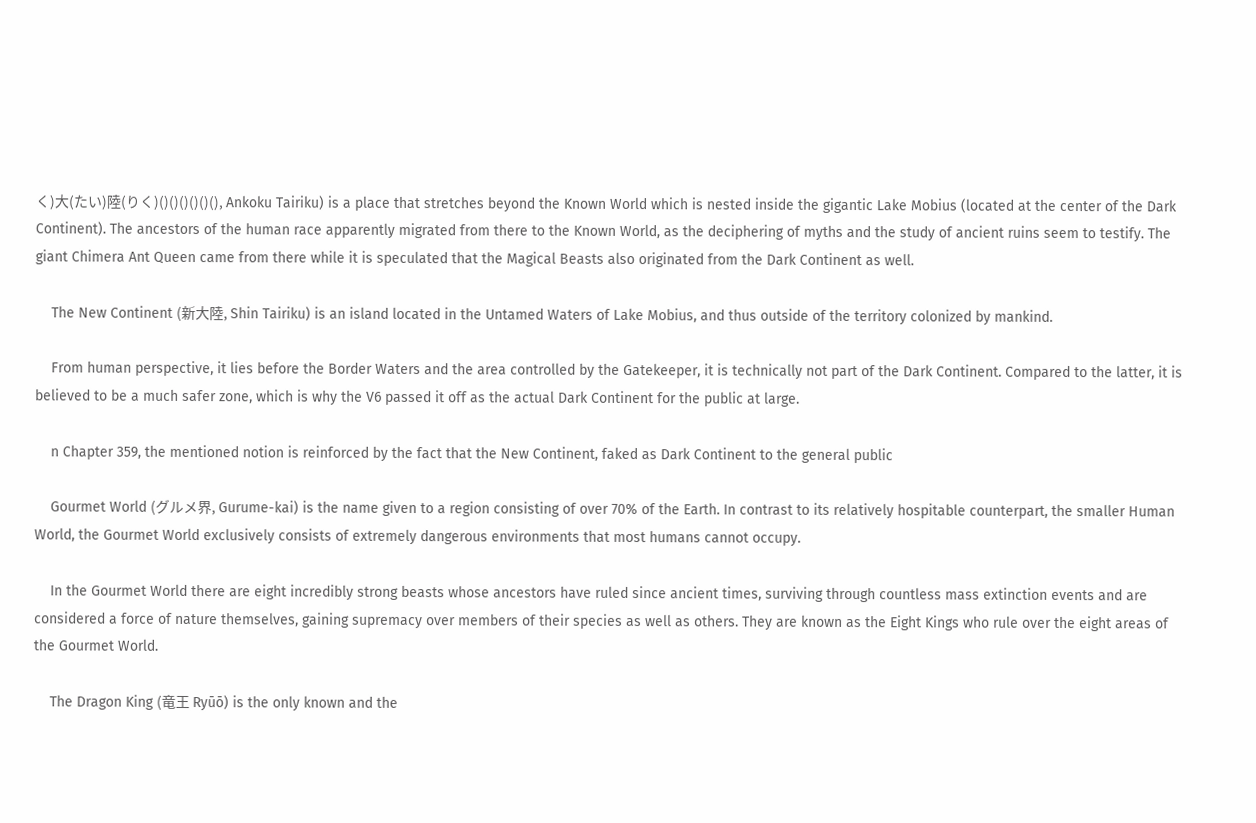く)大(たい)陸(りく)()()()()()(), Ankoku Tairiku) is a place that stretches beyond the Known World which is nested inside the gigantic Lake Mobius (located at the center of the Dark Continent). The ancestors of the human race apparently migrated from there to the Known World, as the deciphering of myths and the study of ancient ruins seem to testify. The giant Chimera Ant Queen came from there while it is speculated that the Magical Beasts also originated from the Dark Continent as well.

    The New Continent (新大陸, Shin Tairiku) is an island located in the Untamed Waters of Lake Mobius, and thus outside of the territory colonized by mankind.

    From human perspective, it lies before the Border Waters and the area controlled by the Gatekeeper, it is technically not part of the Dark Continent. Compared to the latter, it is believed to be a much safer zone, which is why the V6 passed it off as the actual Dark Continent for the public at large.

    n Chapter 359, the mentioned notion is reinforced by the fact that the New Continent, faked as Dark Continent to the general public

    Gourmet World (グルメ界, Gurume-kai) is the name given to a region consisting of over 70% of the Earth. In contrast to its relatively hospitable counterpart, the smaller Human World, the Gourmet World exclusively consists of extremely dangerous environments that most humans cannot occupy.

    In the Gourmet World there are eight incredibly strong beasts whose ancestors have ruled since ancient times, surviving through countless mass extinction events and are considered a force of nature themselves, gaining supremacy over members of their species as well as others. They are known as the Eight Kings who rule over the eight areas of the Gourmet World.

    The Dragon King (竜王 Ryūō) is the only known and the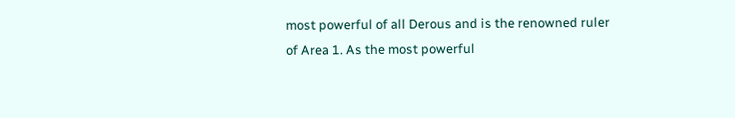most powerful of all Derous and is the renowned ruler of Area 1. As the most powerful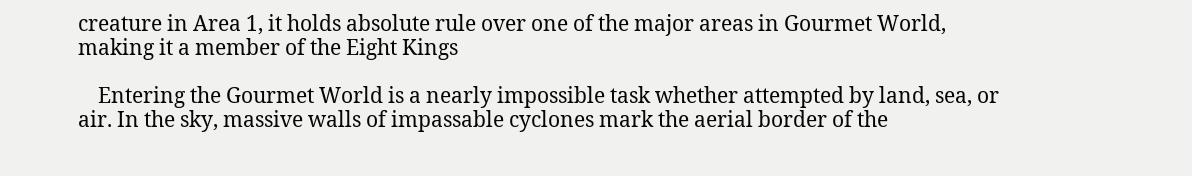creature in Area 1, it holds absolute rule over one of the major areas in Gourmet World, making it a member of the Eight Kings

    Entering the Gourmet World is a nearly impossible task whether attempted by land, sea, or air. In the sky, massive walls of impassable cyclones mark the aerial border of the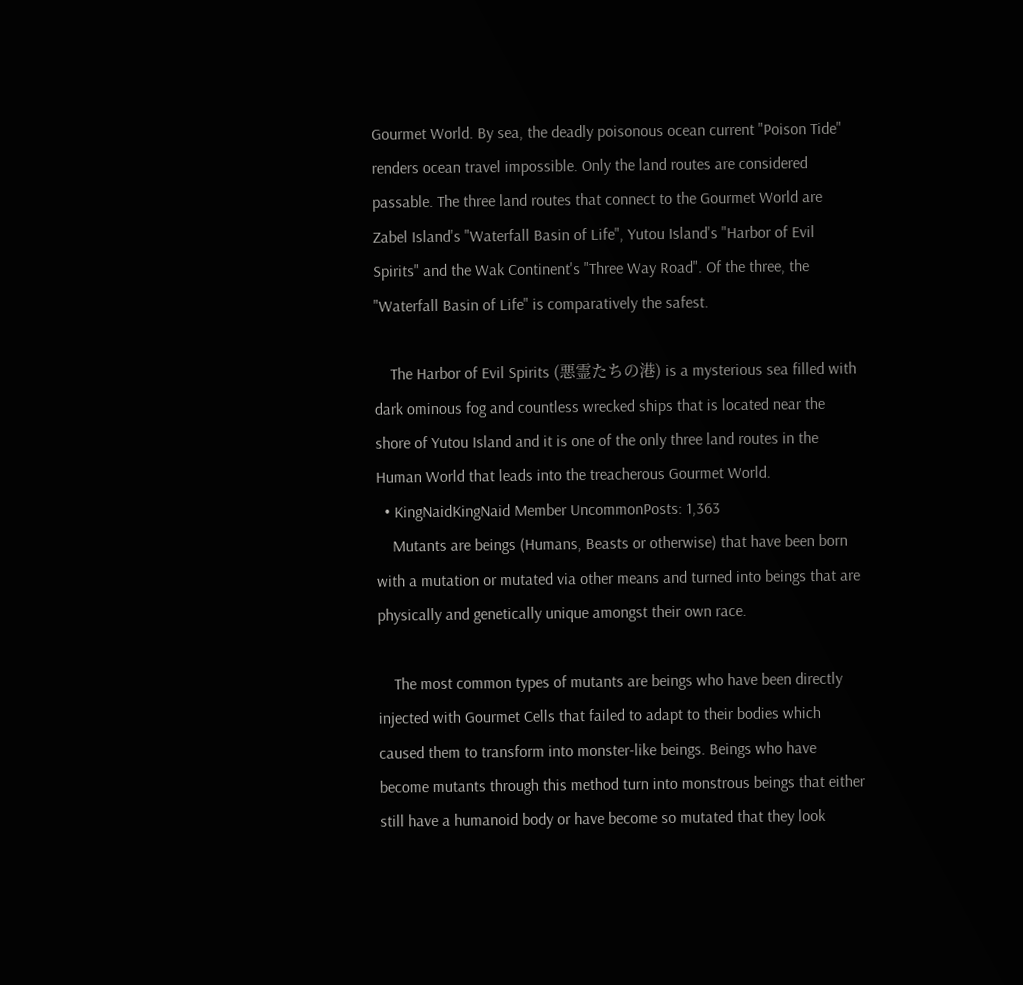Gourmet World. By sea, the deadly poisonous ocean current "Poison Tide" renders ocean travel impossible. Only the land routes are considered passable. The three land routes that connect to the Gourmet World are Zabel Island's "Waterfall Basin of Life", Yutou Island's "Harbor of Evil Spirits" and the Wak Continent's "Three Way Road". Of the three, the "Waterfall Basin of Life" is comparatively the safest.

    The Harbor of Evil Spirits (悪霊たちの港) is a mysterious sea filled with dark ominous fog and countless wrecked ships that is located near the shore of Yutou Island and it is one of the only three land routes in the Human World that leads into the treacherous Gourmet World.
  • KingNaidKingNaid Member UncommonPosts: 1,363
    Mutants are beings (Humans, Beasts or otherwise) that have been born with a mutation or mutated via other means and turned into beings that are physically and genetically unique amongst their own race.

    The most common types of mutants are beings who have been directly injected with Gourmet Cells that failed to adapt to their bodies which caused them to transform into monster-like beings. Beings who have become mutants through this method turn into monstrous beings that either still have a humanoid body or have become so mutated that they look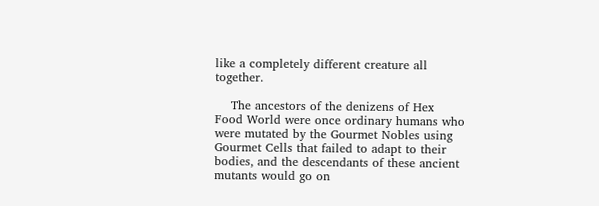like a completely different creature all together.

    The ancestors of the denizens of Hex Food World were once ordinary humans who were mutated by the Gourmet Nobles using Gourmet Cells that failed to adapt to their bodies, and the descendants of these ancient mutants would go on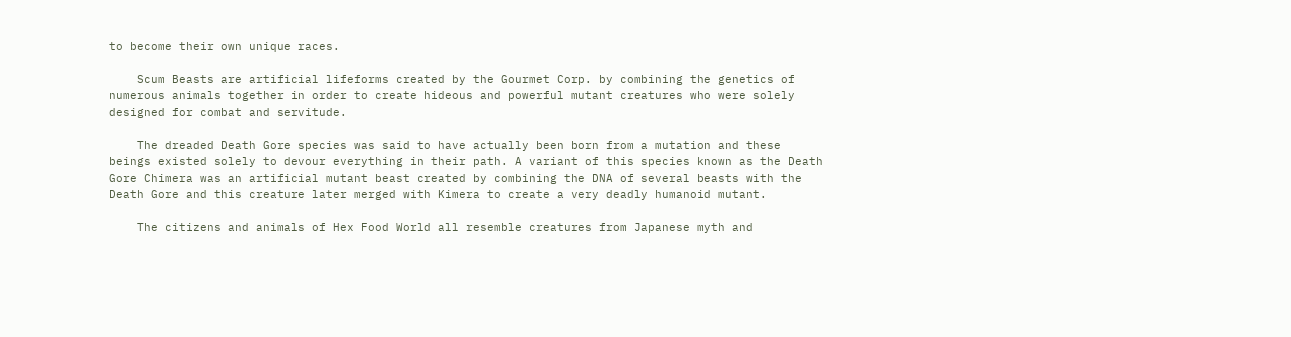to become their own unique races.

    Scum Beasts are artificial lifeforms created by the Gourmet Corp. by combining the genetics of numerous animals together in order to create hideous and powerful mutant creatures who were solely designed for combat and servitude.

    The dreaded Death Gore species was said to have actually been born from a mutation and these beings existed solely to devour everything in their path. A variant of this species known as the Death Gore Chimera was an artificial mutant beast created by combining the DNA of several beasts with the Death Gore and this creature later merged with Kimera to create a very deadly humanoid mutant.

    The citizens and animals of Hex Food World all resemble creatures from Japanese myth and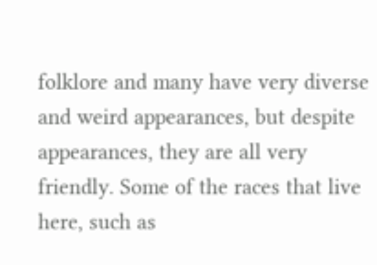folklore and many have very diverse and weird appearances, but despite appearances, they are all very friendly. Some of the races that live here, such as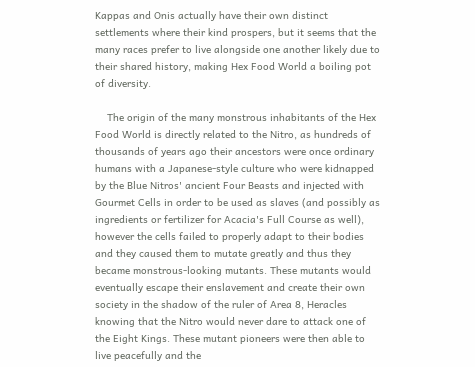Kappas and Onis actually have their own distinct settlements where their kind prospers, but it seems that the many races prefer to live alongside one another likely due to their shared history, making Hex Food World a boiling pot of diversity.

    The origin of the many monstrous inhabitants of the Hex Food World is directly related to the Nitro, as hundreds of thousands of years ago their ancestors were once ordinary humans with a Japanese-style culture who were kidnapped by the Blue Nitros' ancient Four Beasts and injected with Gourmet Cells in order to be used as slaves (and possibly as ingredients or fertilizer for Acacia's Full Course as well), however the cells failed to properly adapt to their bodies and they caused them to mutate greatly and thus they became monstrous-looking mutants. These mutants would eventually escape their enslavement and create their own society in the shadow of the ruler of Area 8, Heracles knowing that the Nitro would never dare to attack one of the Eight Kings. These mutant pioneers were then able to live peacefully and the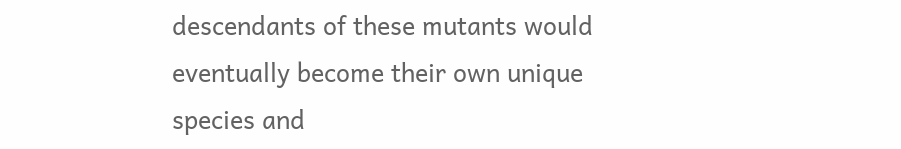descendants of these mutants would eventually become their own unique species and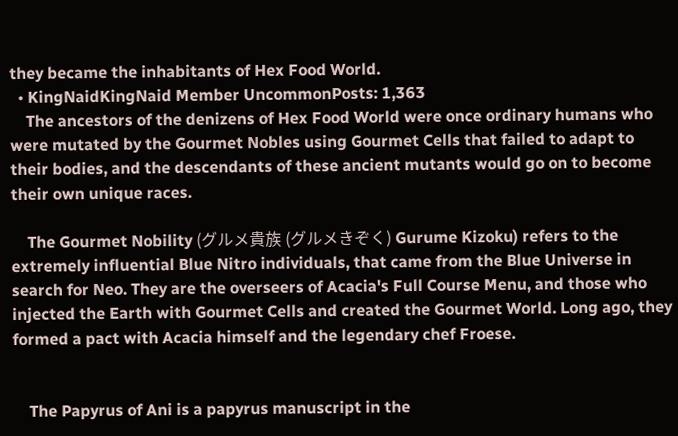they became the inhabitants of Hex Food World.
  • KingNaidKingNaid Member UncommonPosts: 1,363
    The ancestors of the denizens of Hex Food World were once ordinary humans who were mutated by the Gourmet Nobles using Gourmet Cells that failed to adapt to their bodies, and the descendants of these ancient mutants would go on to become their own unique races.

    The Gourmet Nobility (グルメ貴族 (グルメきぞく) Gurume Kizoku) refers to the extremely influential Blue Nitro individuals, that came from the Blue Universe in search for Neo. They are the overseers of Acacia's Full Course Menu, and those who injected the Earth with Gourmet Cells and created the Gourmet World. Long ago, they formed a pact with Acacia himself and the legendary chef Froese.


    The Papyrus of Ani is a papyrus manuscript in the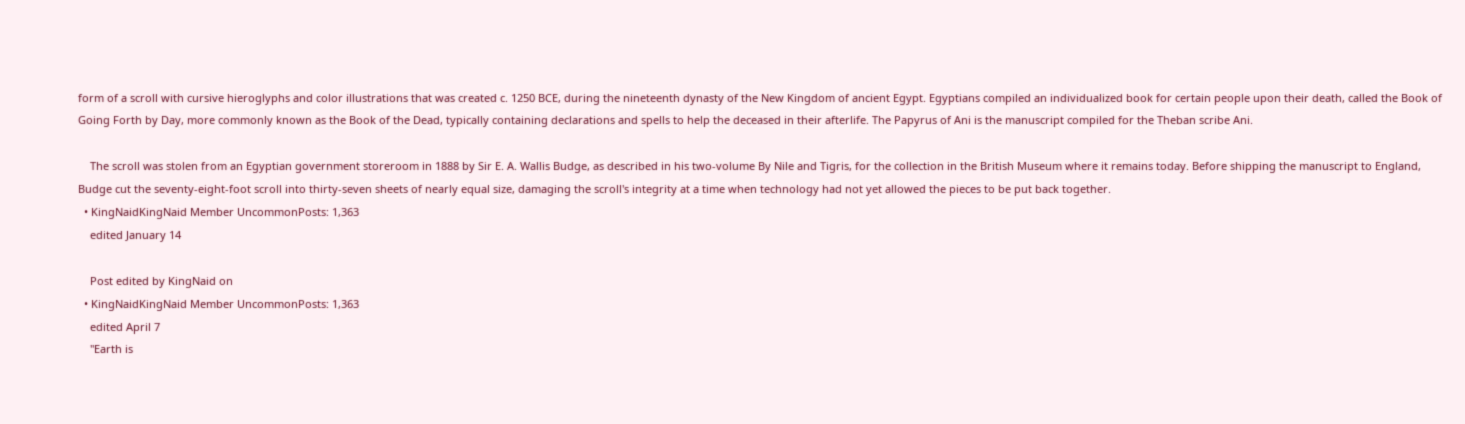form of a scroll with cursive hieroglyphs and color illustrations that was created c. 1250 BCE, during the nineteenth dynasty of the New Kingdom of ancient Egypt. Egyptians compiled an individualized book for certain people upon their death, called the Book of Going Forth by Day, more commonly known as the Book of the Dead, typically containing declarations and spells to help the deceased in their afterlife. The Papyrus of Ani is the manuscript compiled for the Theban scribe Ani.

    The scroll was stolen from an Egyptian government storeroom in 1888 by Sir E. A. Wallis Budge, as described in his two-volume By Nile and Tigris, for the collection in the British Museum where it remains today. Before shipping the manuscript to England, Budge cut the seventy-eight-foot scroll into thirty-seven sheets of nearly equal size, damaging the scroll's integrity at a time when technology had not yet allowed the pieces to be put back together.
  • KingNaidKingNaid Member UncommonPosts: 1,363
    edited January 14

    Post edited by KingNaid on
  • KingNaidKingNaid Member UncommonPosts: 1,363
    edited April 7
    "Earth is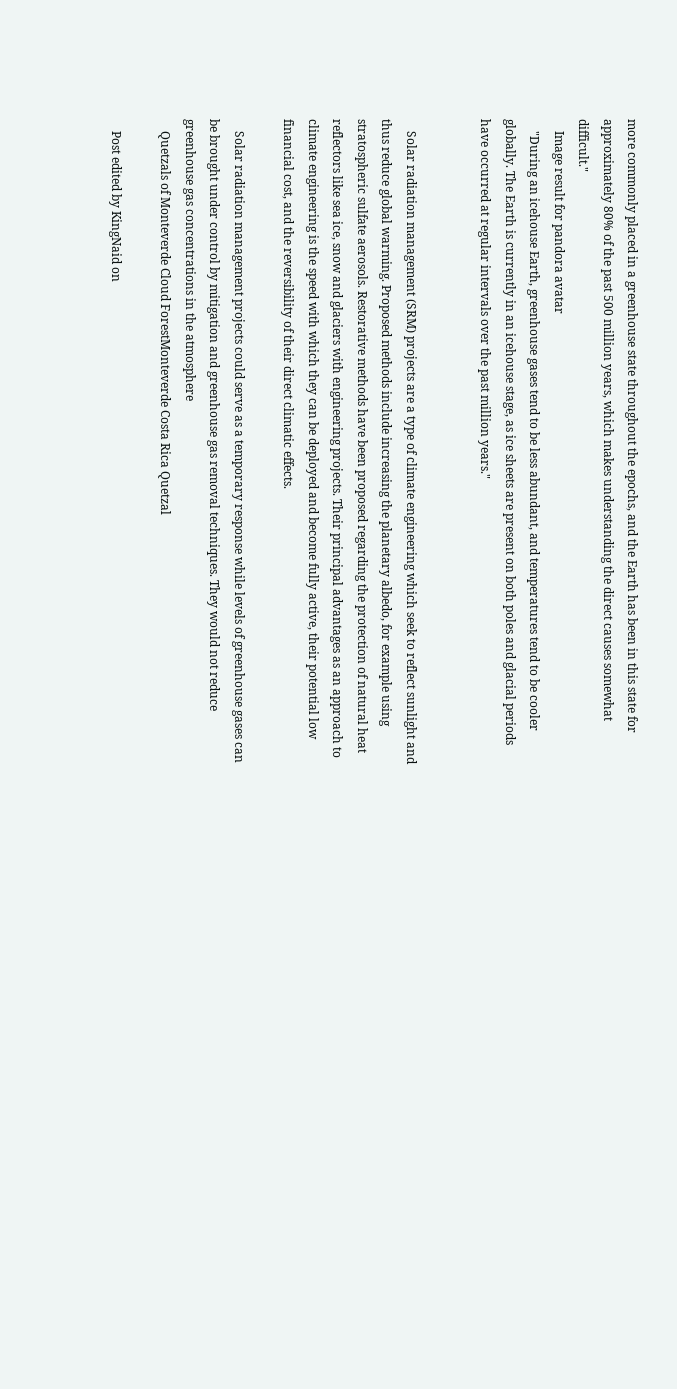more commonly placed in a greenhouse state throughout the epochs, and the Earth has been in this state for approximately 80% of the past 500 million years, which makes understanding the direct causes somewhat difficult."
    Image result for pandora avatar
    "During an icehouse Earth, greenhouse gases tend to be less abundant, and temperatures tend to be cooler globally. The Earth is currently in an icehouse stage, as ice sheets are present on both poles and glacial periods have occurred at regular intervals over the past million years."


    Solar radiation management (SRM) projects are a type of climate engineering which seek to reflect sunlight and thus reduce global warming. Proposed methods include increasing the planetary albedo, for example using stratospheric sulfate aerosols. Restorative methods have been proposed regarding the protection of natural heat reflectors like sea ice, snow and glaciers with engineering projects. Their principal advantages as an approach to climate engineering is the speed with which they can be deployed and become fully active, their potential low financial cost, and the reversibility of their direct climatic effects.

    Solar radiation management projects could serve as a temporary response while levels of greenhouse gases can be brought under control by mitigation and greenhouse gas removal techniques. They would not reduce greenhouse gas concentrations in the atmosphere
    Quetzals of Monteverde Cloud ForestMonteverde Costa Rica Quetzal

    Post edited by KingNaid on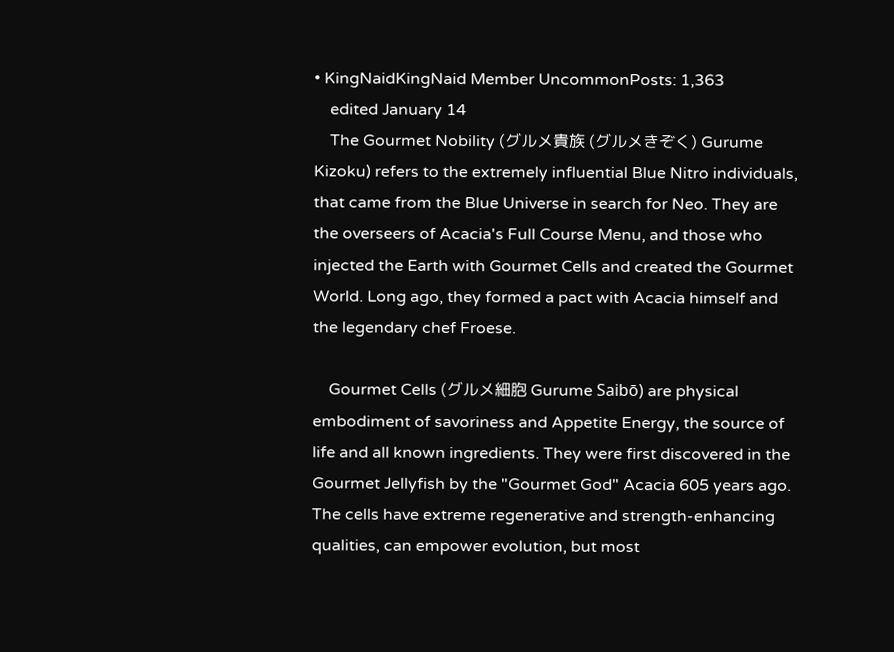• KingNaidKingNaid Member UncommonPosts: 1,363
    edited January 14
    The Gourmet Nobility (グルメ貴族 (グルメきぞく) Gurume Kizoku) refers to the extremely influential Blue Nitro individuals, that came from the Blue Universe in search for Neo. They are the overseers of Acacia's Full Course Menu, and those who injected the Earth with Gourmet Cells and created the Gourmet World. Long ago, they formed a pact with Acacia himself and the legendary chef Froese.

    Gourmet Cells (グルメ細胞 Gurume Saibō) are physical embodiment of savoriness and Appetite Energy, the source of life and all known ingredients. They were first discovered in the Gourmet Jellyfish by the "Gourmet God" Acacia 605 years ago. The cells have extreme regenerative and strength-enhancing qualities, can empower evolution, but most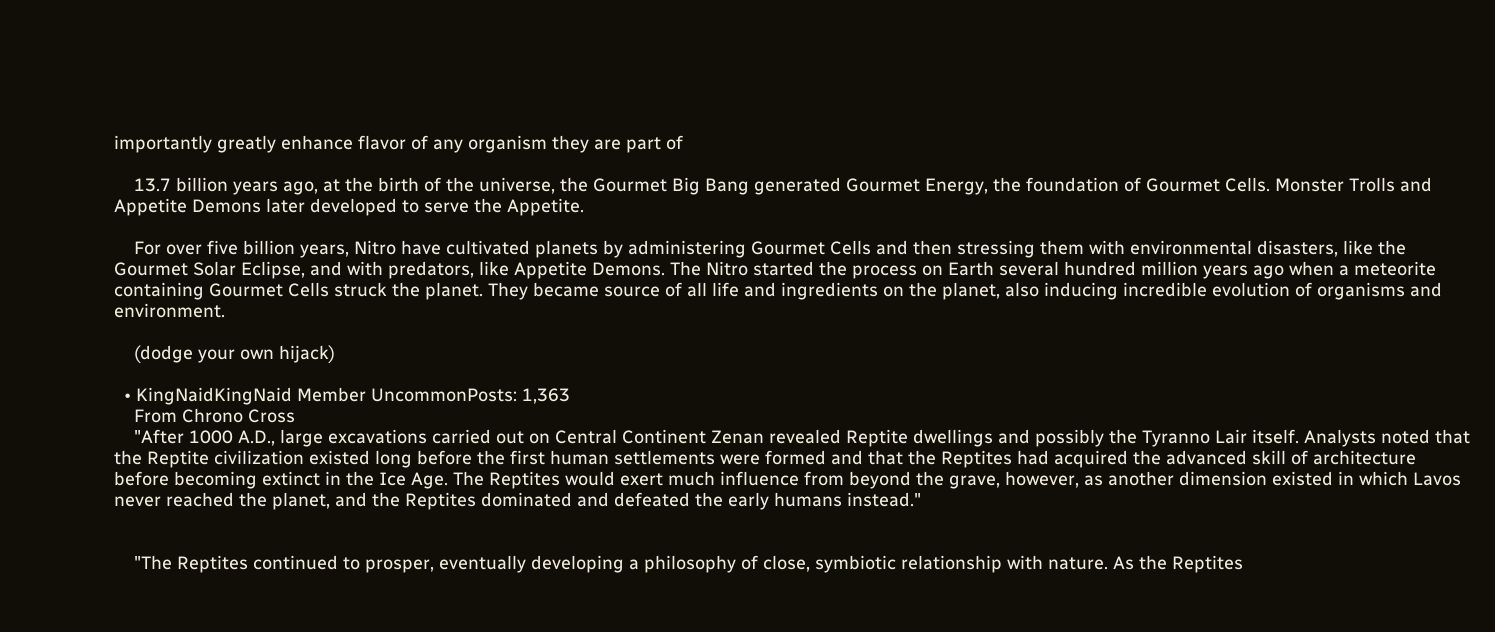importantly greatly enhance flavor of any organism they are part of

    13.7 billion years ago, at the birth of the universe, the Gourmet Big Bang generated Gourmet Energy, the foundation of Gourmet Cells. Monster Trolls and Appetite Demons later developed to serve the Appetite.

    For over five billion years, Nitro have cultivated planets by administering Gourmet Cells and then stressing them with environmental disasters, like the Gourmet Solar Eclipse, and with predators, like Appetite Demons. The Nitro started the process on Earth several hundred million years ago when a meteorite containing Gourmet Cells struck the planet. They became source of all life and ingredients on the planet, also inducing incredible evolution of organisms and environment.

    (dodge your own hijack)

  • KingNaidKingNaid Member UncommonPosts: 1,363
    From Chrono Cross
    "After 1000 A.D., large excavations carried out on Central Continent Zenan revealed Reptite dwellings and possibly the Tyranno Lair itself. Analysts noted that the Reptite civilization existed long before the first human settlements were formed and that the Reptites had acquired the advanced skill of architecture before becoming extinct in the Ice Age. The Reptites would exert much influence from beyond the grave, however, as another dimension existed in which Lavos never reached the planet, and the Reptites dominated and defeated the early humans instead."


    "The Reptites continued to prosper, eventually developing a philosophy of close, symbiotic relationship with nature. As the Reptites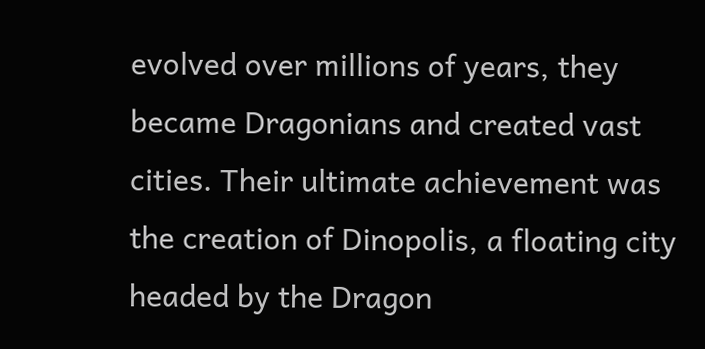evolved over millions of years, they became Dragonians and created vast cities. Their ultimate achievement was the creation of Dinopolis, a floating city headed by the Dragon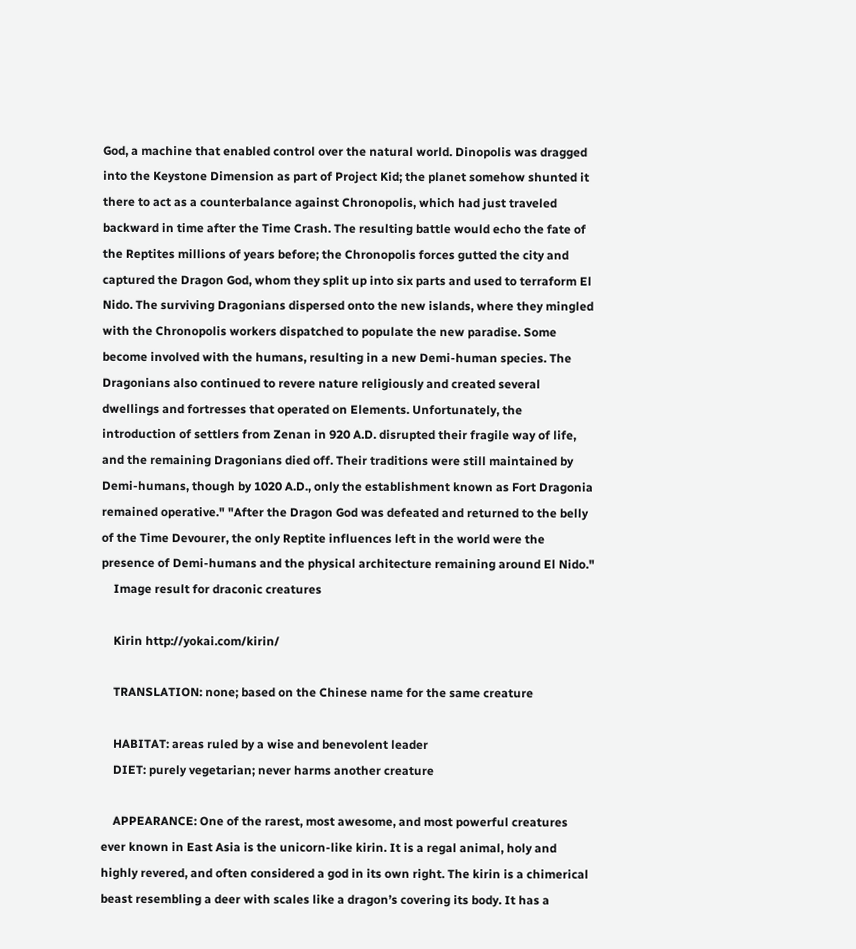God, a machine that enabled control over the natural world. Dinopolis was dragged into the Keystone Dimension as part of Project Kid; the planet somehow shunted it there to act as a counterbalance against Chronopolis, which had just traveled backward in time after the Time Crash. The resulting battle would echo the fate of the Reptites millions of years before; the Chronopolis forces gutted the city and captured the Dragon God, whom they split up into six parts and used to terraform El Nido. The surviving Dragonians dispersed onto the new islands, where they mingled with the Chronopolis workers dispatched to populate the new paradise. Some become involved with the humans, resulting in a new Demi-human species. The Dragonians also continued to revere nature religiously and created several dwellings and fortresses that operated on Elements. Unfortunately, the introduction of settlers from Zenan in 920 A.D. disrupted their fragile way of life, and the remaining Dragonians died off. Their traditions were still maintained by Demi-humans, though by 1020 A.D., only the establishment known as Fort Dragonia remained operative." "After the Dragon God was defeated and returned to the belly of the Time Devourer, the only Reptite influences left in the world were the presence of Demi-humans and the physical architecture remaining around El Nido."
    Image result for draconic creatures

    Kirin http://yokai.com/kirin/

    TRANSLATION: none; based on the Chinese name for the same creature

    HABITAT: areas ruled by a wise and benevolent leader
    DIET: purely vegetarian; never harms another creature

    APPEARANCE: One of the rarest, most awesome, and most powerful creatures ever known in East Asia is the unicorn-like kirin. It is a regal animal, holy and highly revered, and often considered a god in its own right. The kirin is a chimerical beast resembling a deer with scales like a dragon’s covering its body. It has a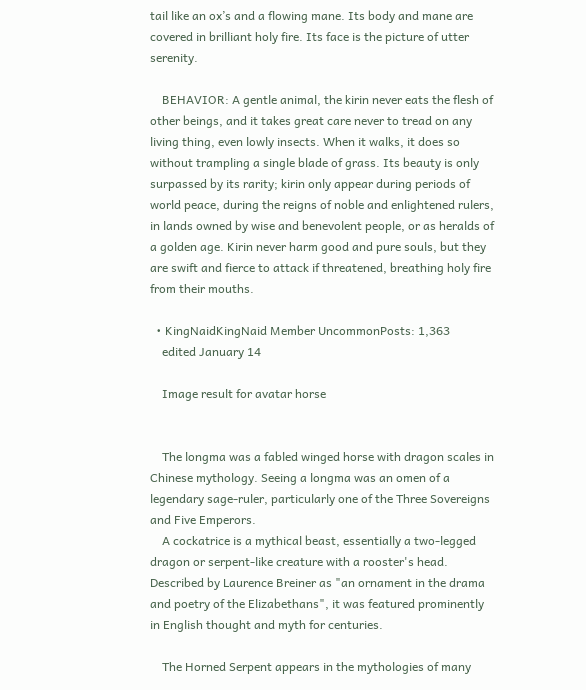tail like an ox’s and a flowing mane. Its body and mane are covered in brilliant holy fire. Its face is the picture of utter serenity.

    BEHAVIOR: A gentle animal, the kirin never eats the flesh of other beings, and it takes great care never to tread on any living thing, even lowly insects. When it walks, it does so without trampling a single blade of grass. Its beauty is only surpassed by its rarity; kirin only appear during periods of world peace, during the reigns of noble and enlightened rulers, in lands owned by wise and benevolent people, or as heralds of a golden age. Kirin never harm good and pure souls, but they are swift and fierce to attack if threatened, breathing holy fire from their mouths.

  • KingNaidKingNaid Member UncommonPosts: 1,363
    edited January 14

    Image result for avatar horse


    The longma was a fabled winged horse with dragon scales in Chinese mythology. Seeing a longma was an omen of a legendary sage-ruler, particularly one of the Three Sovereigns and Five Emperors.
    A cockatrice is a mythical beast, essentially a two-legged dragon or serpent-like creature with a rooster's head. Described by Laurence Breiner as "an ornament in the drama and poetry of the Elizabethans", it was featured prominently in English thought and myth for centuries.

    The Horned Serpent appears in the mythologies of many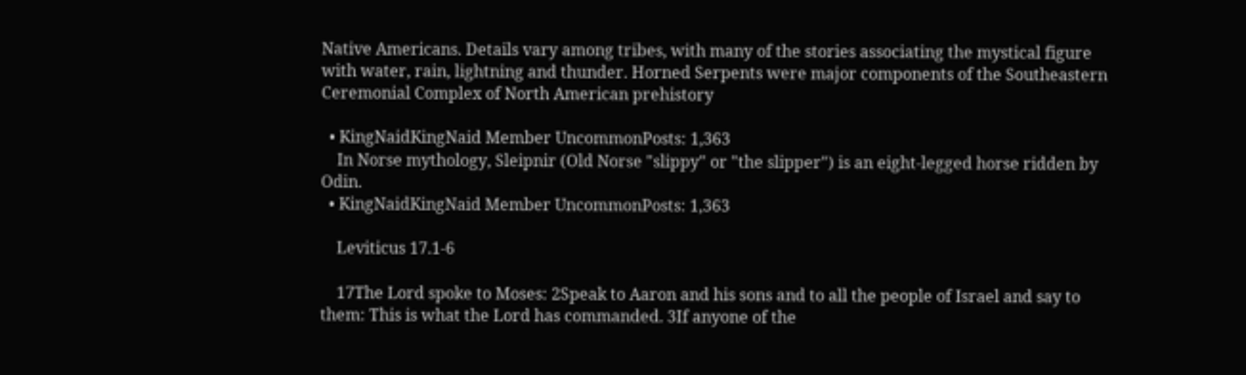Native Americans. Details vary among tribes, with many of the stories associating the mystical figure with water, rain, lightning and thunder. Horned Serpents were major components of the Southeastern Ceremonial Complex of North American prehistory

  • KingNaidKingNaid Member UncommonPosts: 1,363
    In Norse mythology, Sleipnir (Old Norse "slippy" or "the slipper") is an eight-legged horse ridden by Odin.
  • KingNaidKingNaid Member UncommonPosts: 1,363

    Leviticus 17.1-6

    17The Lord spoke to Moses: 2Speak to Aaron and his sons and to all the people of Israel and say to them: This is what the Lord has commanded. 3If anyone of the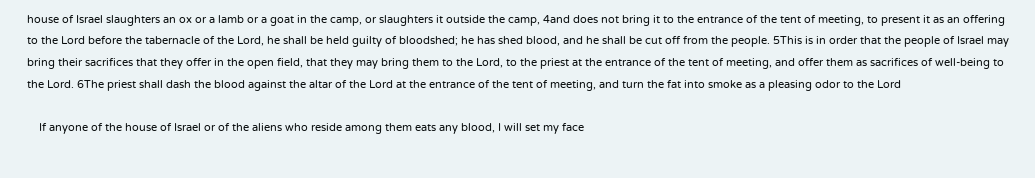house of Israel slaughters an ox or a lamb or a goat in the camp, or slaughters it outside the camp, 4and does not bring it to the entrance of the tent of meeting, to present it as an offering to the Lord before the tabernacle of the Lord, he shall be held guilty of bloodshed; he has shed blood, and he shall be cut off from the people. 5This is in order that the people of Israel may bring their sacrifices that they offer in the open field, that they may bring them to the Lord, to the priest at the entrance of the tent of meeting, and offer them as sacrifices of well-being to the Lord. 6The priest shall dash the blood against the altar of the Lord at the entrance of the tent of meeting, and turn the fat into smoke as a pleasing odor to the Lord

    If anyone of the house of Israel or of the aliens who reside among them eats any blood, I will set my face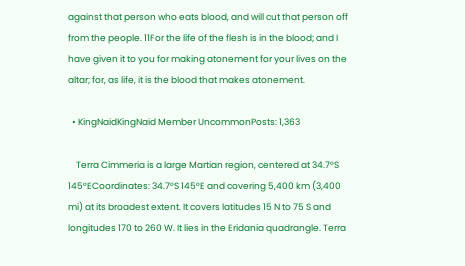against that person who eats blood, and will cut that person off from the people. 11For the life of the flesh is in the blood; and I have given it to you for making atonement for your lives on the altar; for, as life, it is the blood that makes atonement.

  • KingNaidKingNaid Member UncommonPosts: 1,363

    Terra Cimmeria is a large Martian region, centered at 34.7°S 145°ECoordinates: 34.7°S 145°E and covering 5,400 km (3,400 mi) at its broadest extent. It covers latitudes 15 N to 75 S and longitudes 170 to 260 W. It lies in the Eridania quadrangle. Terra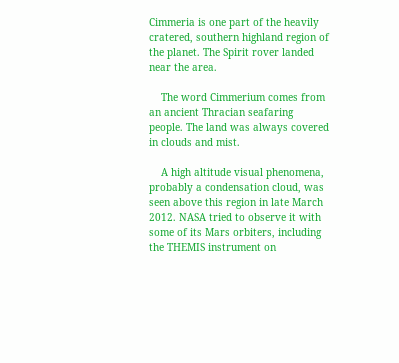Cimmeria is one part of the heavily cratered, southern highland region of the planet. The Spirit rover landed near the area.

    The word Cimmerium comes from an ancient Thracian seafaring people. The land was always covered in clouds and mist.

    A high altitude visual phenomena, probably a condensation cloud, was seen above this region in late March 2012. NASA tried to observe it with some of its Mars orbiters, including the THEMIS instrument on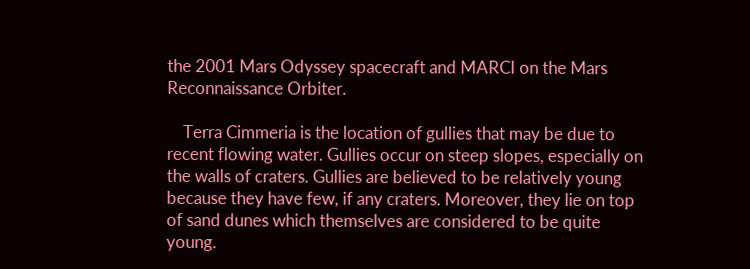the 2001 Mars Odyssey spacecraft and MARCI on the Mars Reconnaissance Orbiter.

    Terra Cimmeria is the location of gullies that may be due to recent flowing water. Gullies occur on steep slopes, especially on the walls of craters. Gullies are believed to be relatively young because they have few, if any craters. Moreover, they lie on top of sand dunes which themselves are considered to be quite young.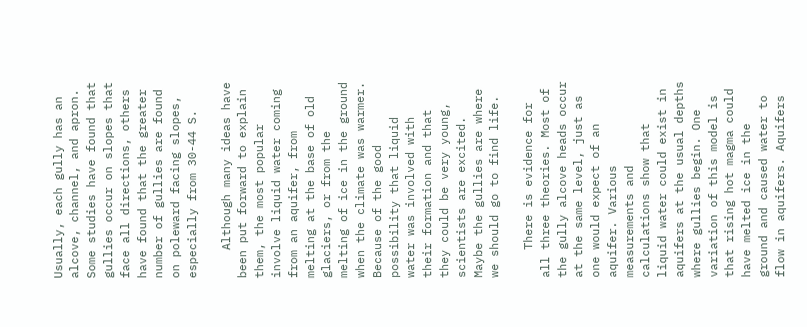Usually, each gully has an alcove, channel, and apron. Some studies have found that gullies occur on slopes that face all directions, others have found that the greater number of gullies are found on poleward facing slopes, especially from 30-44 S.

    Although many ideas have been put forward to explain them, the most popular involve liquid water coming from an aquifer, from melting at the base of old glaciers, or from the melting of ice in the ground when the climate was warmer. Because of the good possibility that liquid water was involved with their formation and that they could be very young, scientists are excited. Maybe the gullies are where we should go to find life.

    There is evidence for all three theories. Most of the gully alcove heads occur at the same level, just as one would expect of an aquifer. Various measurements and calculations show that liquid water could exist in aquifers at the usual depths where gullies begin. One variation of this model is that rising hot magma could have melted ice in the ground and caused water to flow in aquifers. Aquifers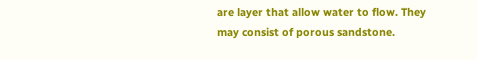are layer that allow water to flow. They may consist of porous sandstone.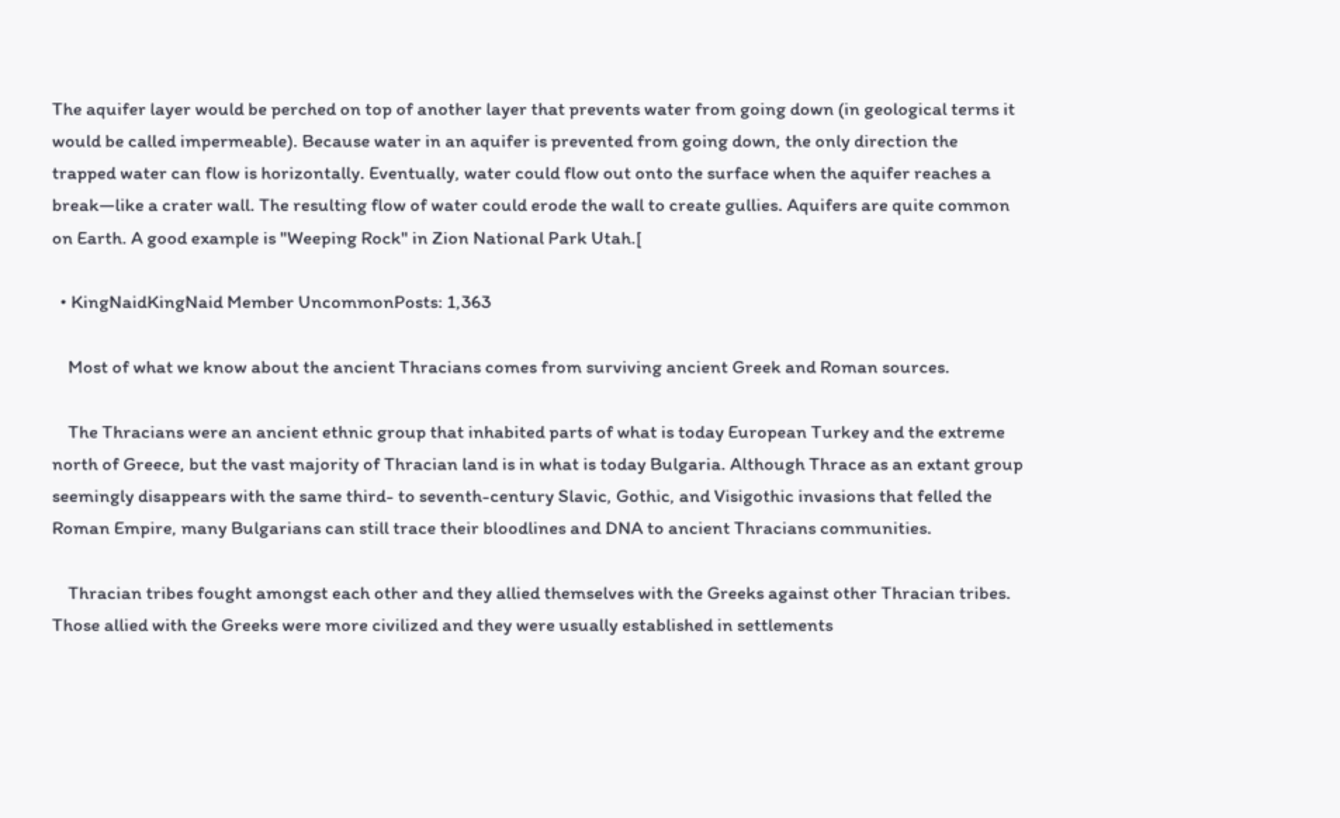The aquifer layer would be perched on top of another layer that prevents water from going down (in geological terms it would be called impermeable). Because water in an aquifer is prevented from going down, the only direction the trapped water can flow is horizontally. Eventually, water could flow out onto the surface when the aquifer reaches a break—like a crater wall. The resulting flow of water could erode the wall to create gullies. Aquifers are quite common on Earth. A good example is "Weeping Rock" in Zion National Park Utah.[

  • KingNaidKingNaid Member UncommonPosts: 1,363

    Most of what we know about the ancient Thracians comes from surviving ancient Greek and Roman sources.

    The Thracians were an ancient ethnic group that inhabited parts of what is today European Turkey and the extreme north of Greece, but the vast majority of Thracian land is in what is today Bulgaria. Although Thrace as an extant group seemingly disappears with the same third- to seventh-century Slavic, Gothic, and Visigothic invasions that felled the Roman Empire, many Bulgarians can still trace their bloodlines and DNA to ancient Thracians communities.

    Thracian tribes fought amongst each other and they allied themselves with the Greeks against other Thracian tribes. Those allied with the Greeks were more civilized and they were usually established in settlements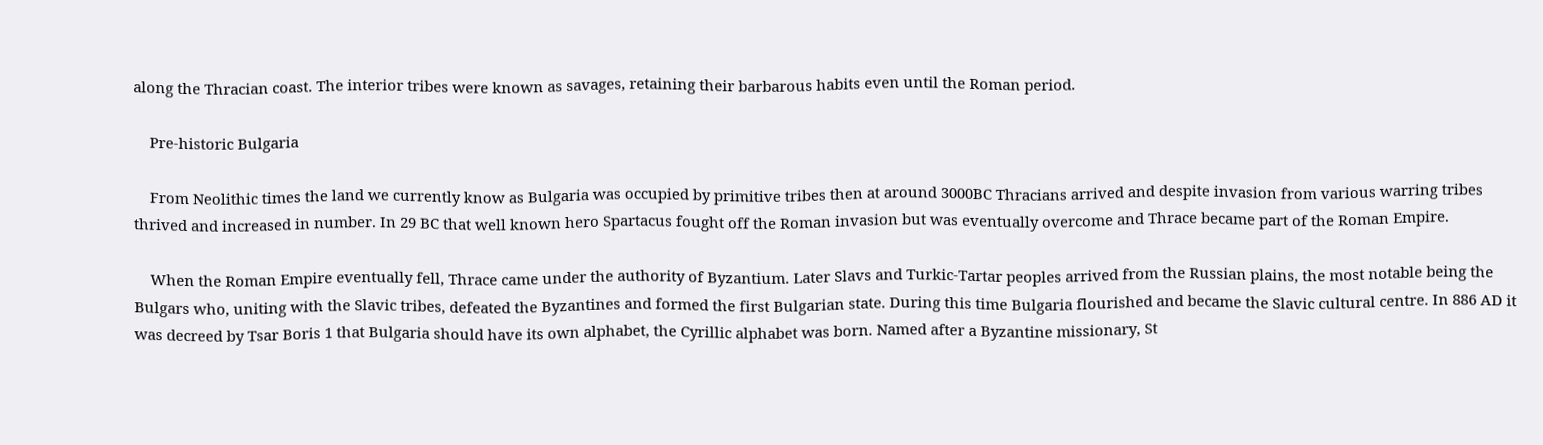along the Thracian coast. The interior tribes were known as savages, retaining their barbarous habits even until the Roman period.

    Pre-historic Bulgaria

    From Neolithic times the land we currently know as Bulgaria was occupied by primitive tribes then at around 3000BC Thracians arrived and despite invasion from various warring tribes thrived and increased in number. In 29 BC that well known hero Spartacus fought off the Roman invasion but was eventually overcome and Thrace became part of the Roman Empire.

    When the Roman Empire eventually fell, Thrace came under the authority of Byzantium. Later Slavs and Turkic-Tartar peoples arrived from the Russian plains, the most notable being the Bulgars who, uniting with the Slavic tribes, defeated the Byzantines and formed the first Bulgarian state. During this time Bulgaria flourished and became the Slavic cultural centre. In 886 AD it was decreed by Tsar Boris 1 that Bulgaria should have its own alphabet, the Cyrillic alphabet was born. Named after a Byzantine missionary, St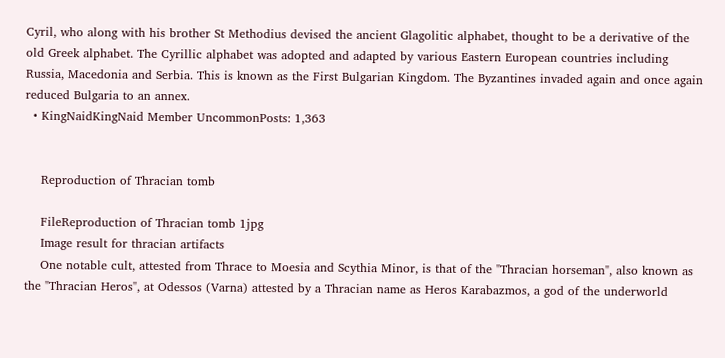Cyril, who along with his brother St Methodius devised the ancient Glagolitic alphabet, thought to be a derivative of the old Greek alphabet. The Cyrillic alphabet was adopted and adapted by various Eastern European countries including Russia, Macedonia and Serbia. This is known as the First Bulgarian Kingdom. The Byzantines invaded again and once again reduced Bulgaria to an annex.
  • KingNaidKingNaid Member UncommonPosts: 1,363


    Reproduction of Thracian tomb

    FileReproduction of Thracian tomb 1jpg
    Image result for thracian artifacts
    One notable cult, attested from Thrace to Moesia and Scythia Minor, is that of the "Thracian horseman", also known as the "Thracian Heros", at Odessos (Varna) attested by a Thracian name as Heros Karabazmos, a god of the underworld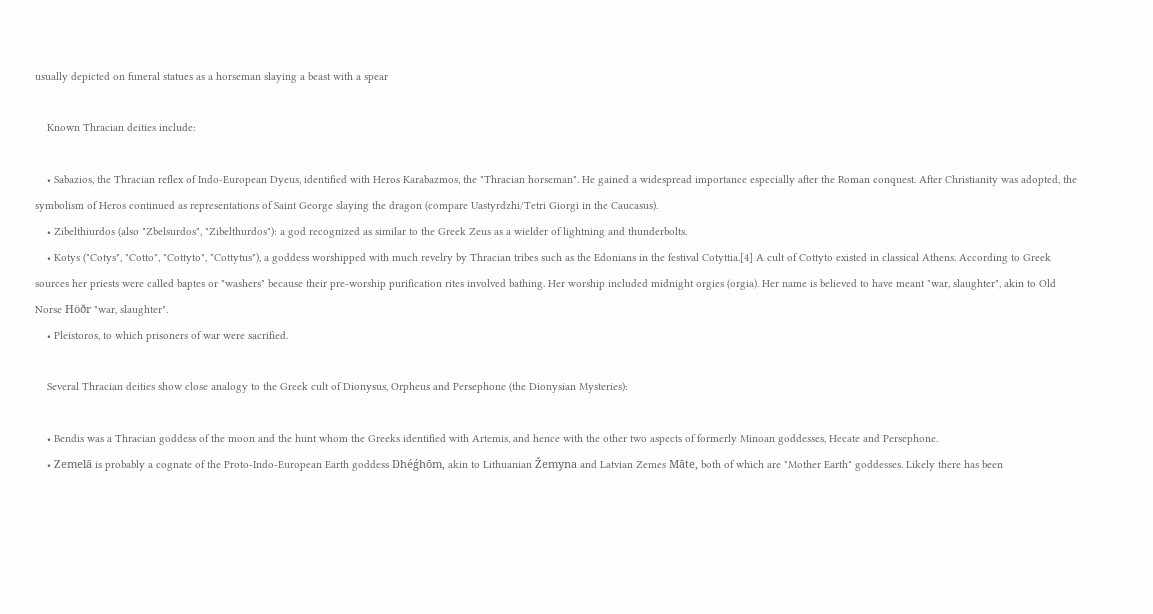usually depicted on funeral statues as a horseman slaying a beast with a spear

    Known Thracian deities include:

    • Sabazios, the Thracian reflex of Indo-European Dyeus, identified with Heros Karabazmos, the "Thracian horseman". He gained a widespread importance especially after the Roman conquest. After Christianity was adopted, the symbolism of Heros continued as representations of Saint George slaying the dragon (compare Uastyrdzhi/Tetri Giorgi in the Caucasus).
    • Zibelthiurdos (also "Zbelsurdos", "Zibelthurdos"): a god recognized as similar to the Greek Zeus as a wielder of lightning and thunderbolts.
    • Kotys ("Cotys", "Cotto", "Cottyto", "Cottytus"), a goddess worshipped with much revelry by Thracian tribes such as the Edonians in the festival Cotyttia.[4] A cult of Cottyto existed in classical Athens. According to Greek sources her priests were called baptes or "washers" because their pre-worship purification rites involved bathing. Her worship included midnight orgies (orgia). Her name is believed to have meant "war, slaughter", akin to Old Norse Höðr "war, slaughter".
    • Pleistoros, to which prisoners of war were sacrified.

    Several Thracian deities show close analogy to the Greek cult of Dionysus, Orpheus and Persephone (the Dionysian Mysteries):

    • Bendis was a Thracian goddess of the moon and the hunt whom the Greeks identified with Artemis, and hence with the other two aspects of formerly Minoan goddesses, Hecate and Persephone.
    • Zemelā is probably a cognate of the Proto-Indo-European Earth goddess Dhéǵhōm, akin to Lithuanian Žemyna and Latvian Zemes Māte, both of which are "Mother Earth" goddesses. Likely there has been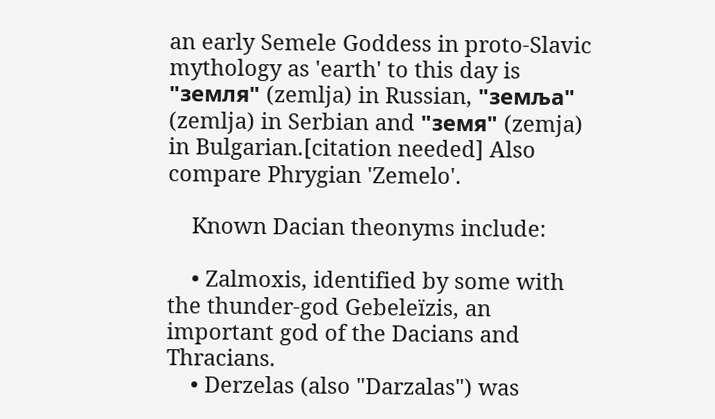an early Semele Goddess in proto-Slavic mythology as 'earth' to this day is "земля" (zemlja) in Russian, "земља" (zemlja) in Serbian and "земя" (zemja) in Bulgarian.[citation needed] Also compare Phrygian 'Zemelo'.

    Known Dacian theonyms include:

    • Zalmoxis, identified by some with the thunder-god Gebeleïzis, an important god of the Dacians and Thracians.
    • Derzelas (also "Darzalas") was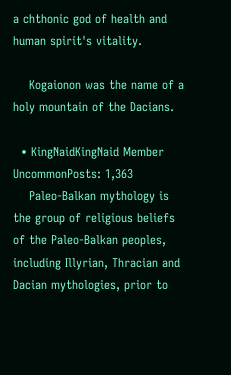a chthonic god of health and human spirit's vitality.

    Kogaionon was the name of a holy mountain of the Dacians.

  • KingNaidKingNaid Member UncommonPosts: 1,363
    Paleo-Balkan mythology is the group of religious beliefs of the Paleo-Balkan peoples, including Illyrian, Thracian and Dacian mythologies, prior to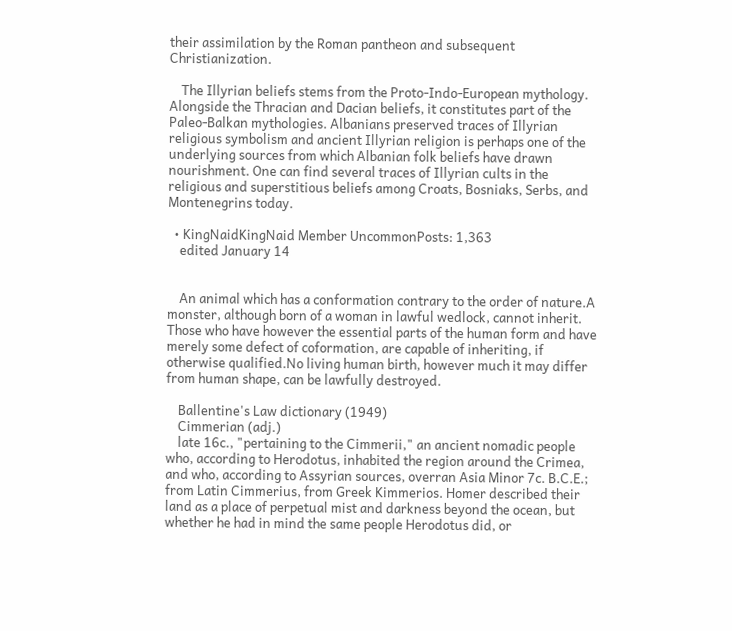their assimilation by the Roman pantheon and subsequent Christianization.

    The Illyrian beliefs stems from the Proto-Indo-European mythology. Alongside the Thracian and Dacian beliefs, it constitutes part of the Paleo-Balkan mythologies. Albanians preserved traces of Illyrian religious symbolism and ancient Illyrian religion is perhaps one of the underlying sources from which Albanian folk beliefs have drawn nourishment. One can find several traces of Illyrian cults in the religious and superstitious beliefs among Croats, Bosniaks, Serbs, and Montenegrins today.

  • KingNaidKingNaid Member UncommonPosts: 1,363
    edited January 14


    An animal which has a conformation contrary to the order of nature.A monster, although born of a woman in lawful wedlock, cannot inherit. Those who have however the essential parts of the human form and have merely some defect of coformation, are capable of inheriting, if otherwise qualified.No living human birth, however much it may differ from human shape, can be lawfully destroyed.

    Ballentine's Law dictionary (1949)
    Cimmerian (adj.)
    late 16c., "pertaining to the Cimmerii," an ancient nomadic people who, according to Herodotus, inhabited the region around the Crimea, and who, according to Assyrian sources, overran Asia Minor 7c. B.C.E.; from Latin Cimmerius, from Greek Kimmerios. Homer described their land as a place of perpetual mist and darkness beyond the ocean, but whether he had in mind the same people Herodotus did, or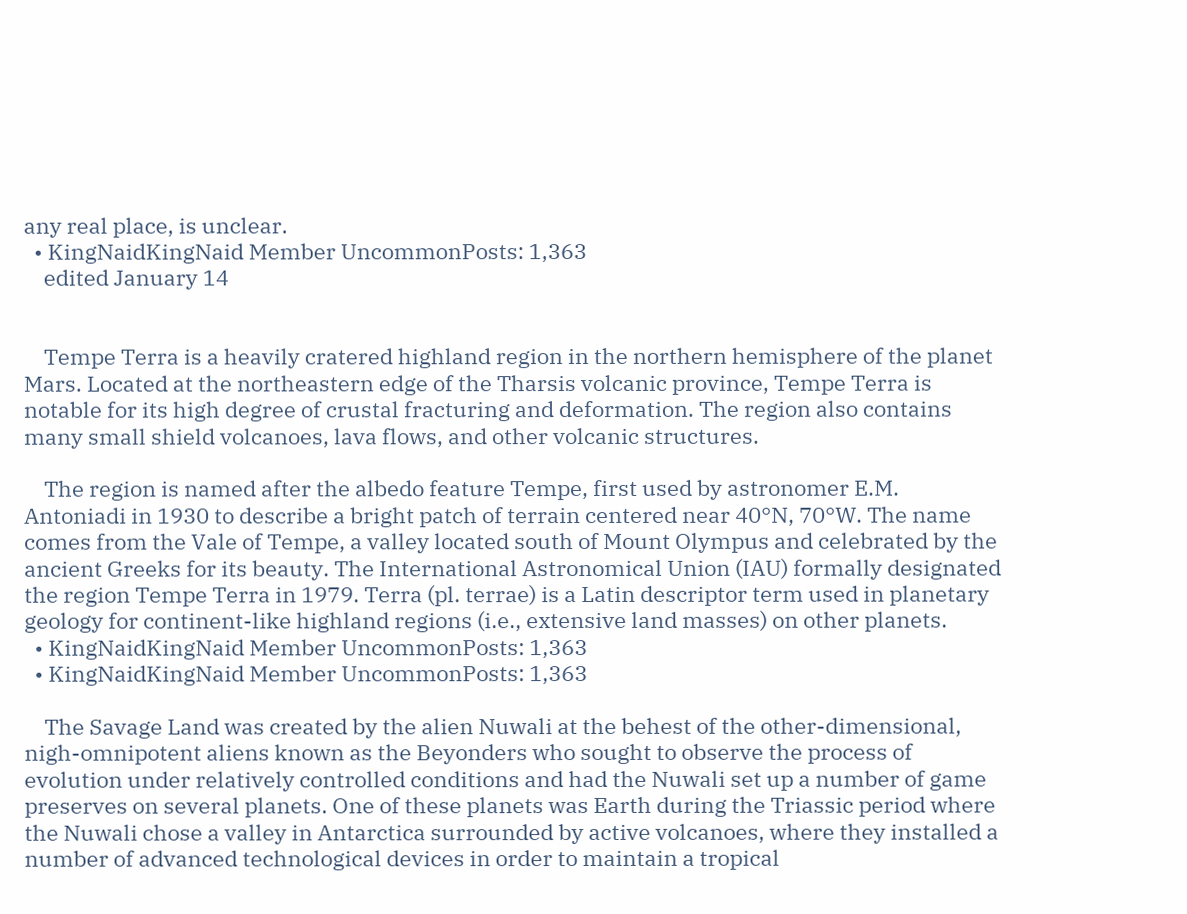any real place, is unclear.
  • KingNaidKingNaid Member UncommonPosts: 1,363
    edited January 14


    Tempe Terra is a heavily cratered highland region in the northern hemisphere of the planet Mars. Located at the northeastern edge of the Tharsis volcanic province, Tempe Terra is notable for its high degree of crustal fracturing and deformation. The region also contains many small shield volcanoes, lava flows, and other volcanic structures.

    The region is named after the albedo feature Tempe, first used by astronomer E.M. Antoniadi in 1930 to describe a bright patch of terrain centered near 40°N, 70°W. The name comes from the Vale of Tempe, a valley located south of Mount Olympus and celebrated by the ancient Greeks for its beauty. The International Astronomical Union (IAU) formally designated the region Tempe Terra in 1979. Terra (pl. terrae) is a Latin descriptor term used in planetary geology for continent-like highland regions (i.e., extensive land masses) on other planets.
  • KingNaidKingNaid Member UncommonPosts: 1,363
  • KingNaidKingNaid Member UncommonPosts: 1,363

    The Savage Land was created by the alien Nuwali at the behest of the other-dimensional, nigh-omnipotent aliens known as the Beyonders who sought to observe the process of evolution under relatively controlled conditions and had the Nuwali set up a number of game preserves on several planets. One of these planets was Earth during the Triassic period where the Nuwali chose a valley in Antarctica surrounded by active volcanoes, where they installed a number of advanced technological devices in order to maintain a tropical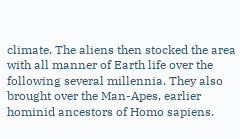climate. The aliens then stocked the area with all manner of Earth life over the following several millennia. They also brought over the Man-Apes, earlier hominid ancestors of Homo sapiens.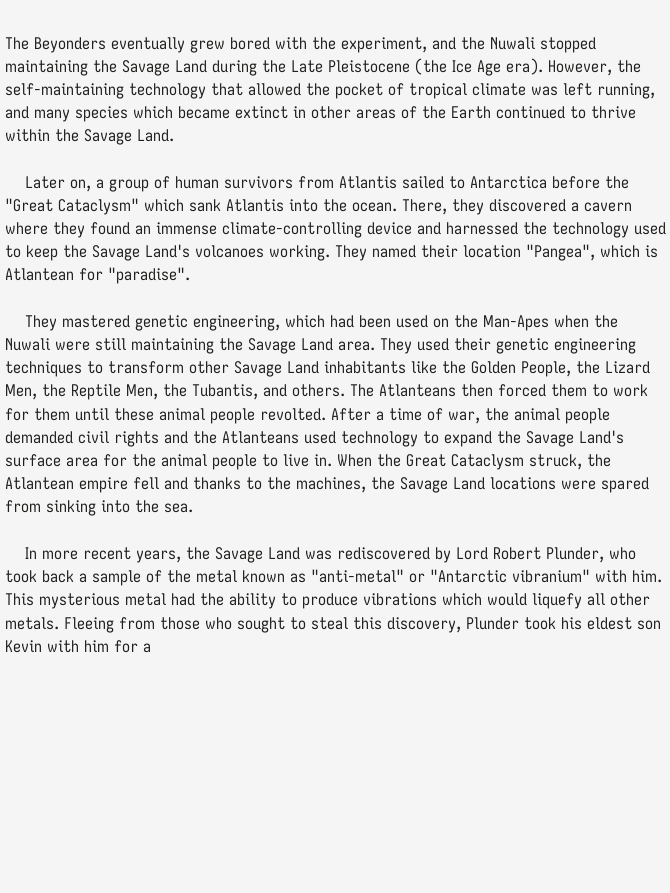The Beyonders eventually grew bored with the experiment, and the Nuwali stopped maintaining the Savage Land during the Late Pleistocene (the Ice Age era). However, the self-maintaining technology that allowed the pocket of tropical climate was left running, and many species which became extinct in other areas of the Earth continued to thrive within the Savage Land.

    Later on, a group of human survivors from Atlantis sailed to Antarctica before the "Great Cataclysm" which sank Atlantis into the ocean. There, they discovered a cavern where they found an immense climate-controlling device and harnessed the technology used to keep the Savage Land's volcanoes working. They named their location "Pangea", which is Atlantean for "paradise".

    They mastered genetic engineering, which had been used on the Man-Apes when the Nuwali were still maintaining the Savage Land area. They used their genetic engineering techniques to transform other Savage Land inhabitants like the Golden People, the Lizard Men, the Reptile Men, the Tubantis, and others. The Atlanteans then forced them to work for them until these animal people revolted. After a time of war, the animal people demanded civil rights and the Atlanteans used technology to expand the Savage Land's surface area for the animal people to live in. When the Great Cataclysm struck, the Atlantean empire fell and thanks to the machines, the Savage Land locations were spared from sinking into the sea.

    In more recent years, the Savage Land was rediscovered by Lord Robert Plunder, who took back a sample of the metal known as "anti-metal" or "Antarctic vibranium" with him. This mysterious metal had the ability to produce vibrations which would liquefy all other metals. Fleeing from those who sought to steal this discovery, Plunder took his eldest son Kevin with him for a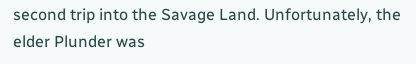second trip into the Savage Land. Unfortunately, the elder Plunder was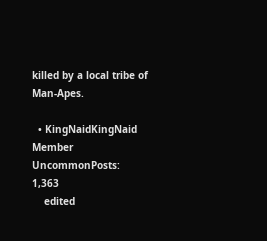killed by a local tribe of Man-Apes.

  • KingNaidKingNaid Member UncommonPosts: 1,363
    edited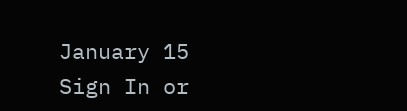January 15
Sign In or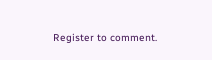Register to comment.